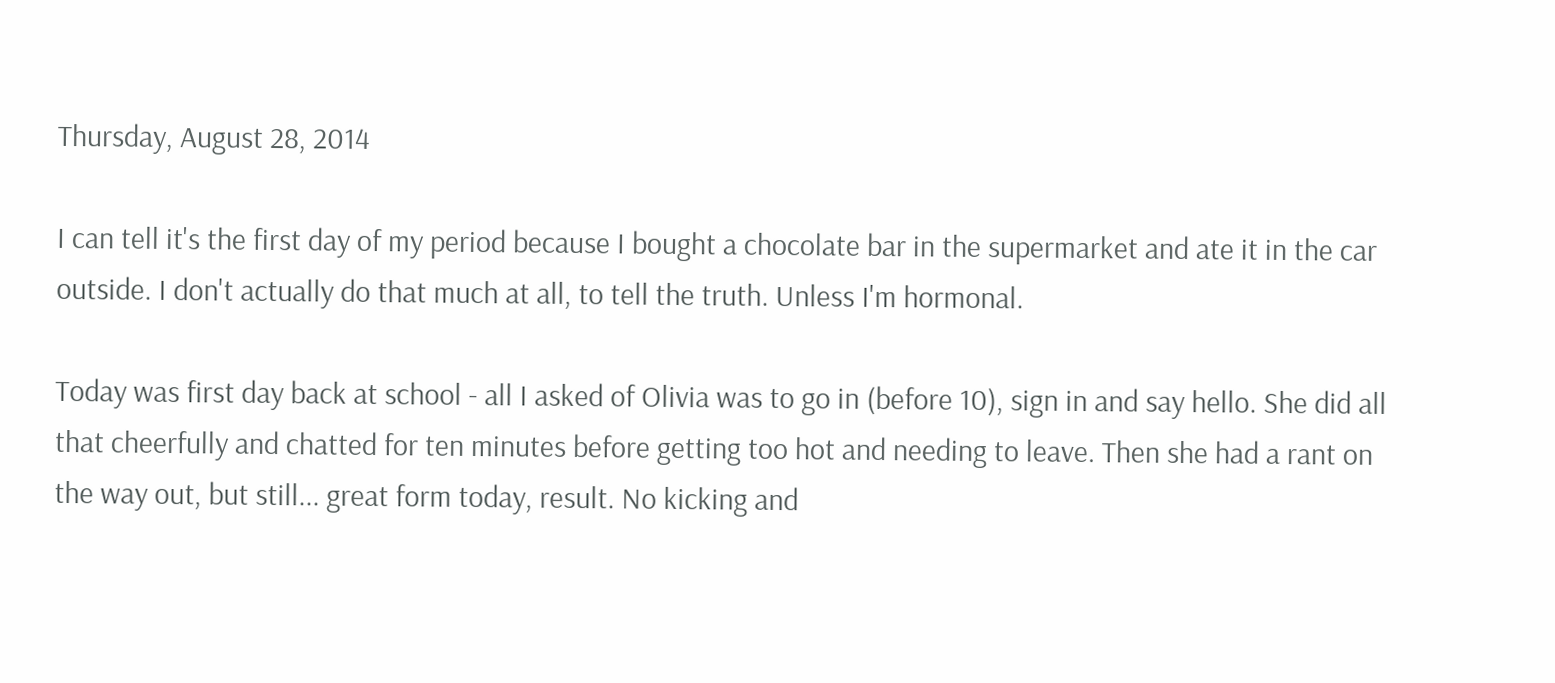Thursday, August 28, 2014

I can tell it's the first day of my period because I bought a chocolate bar in the supermarket and ate it in the car outside. I don't actually do that much at all, to tell the truth. Unless I'm hormonal.

Today was first day back at school - all I asked of Olivia was to go in (before 10), sign in and say hello. She did all that cheerfully and chatted for ten minutes before getting too hot and needing to leave. Then she had a rant on the way out, but still... great form today, result. No kicking and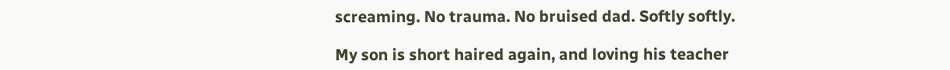screaming. No trauma. No bruised dad. Softly softly.

My son is short haired again, and loving his teacher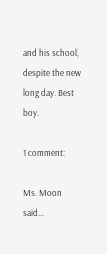and his school, despite the new long day. Best boy.

1 comment:

Ms. Moon said...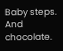Baby steps. And chocolate.